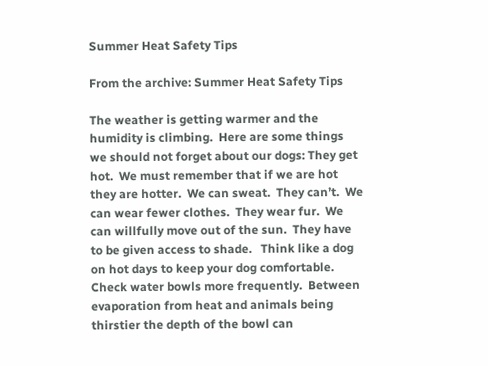Summer Heat Safety Tips

From the archive: Summer Heat Safety Tips

The weather is getting warmer and the humidity is climbing.  Here are some things we should not forget about our dogs: They get hot.  We must remember that if we are hot they are hotter.  We can sweat.  They can’t.  We can wear fewer clothes.  They wear fur.  We can willfully move out of the sun.  They have to be given access to shade.   Think like a dog on hot days to keep your dog comfortable.
Check water bowls more frequently.  Between evaporation from heat and animals being thirstier the depth of the bowl can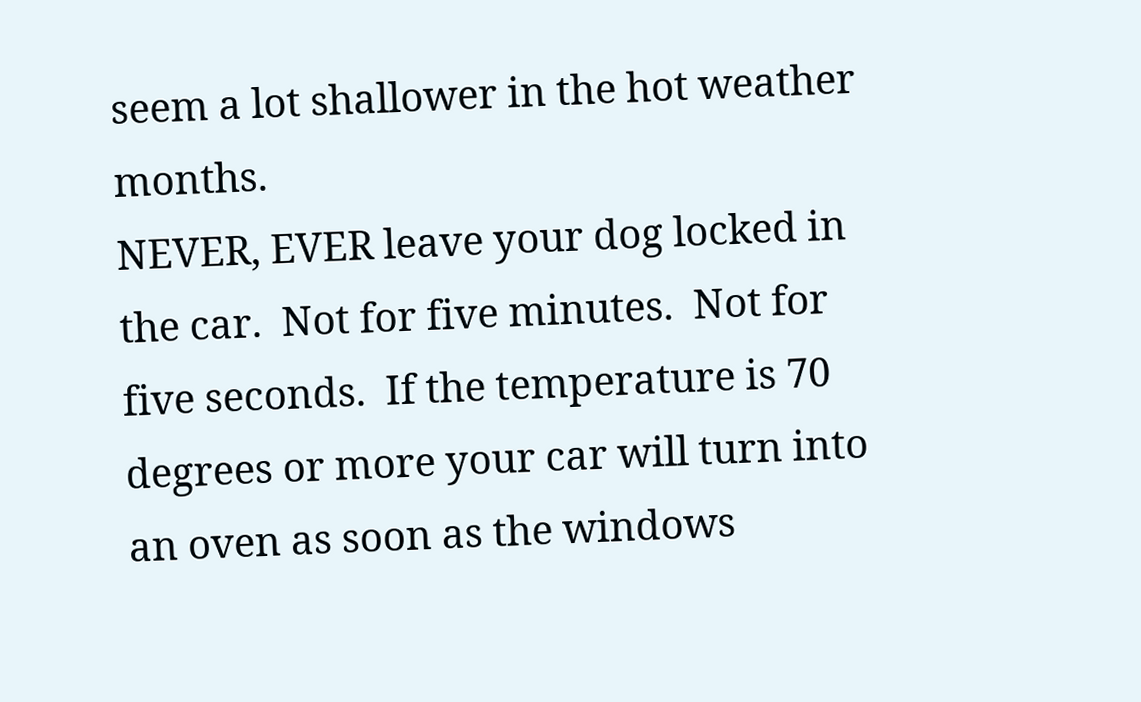seem a lot shallower in the hot weather months.
NEVER, EVER leave your dog locked in the car.  Not for five minutes.  Not for five seconds.  If the temperature is 70 degrees or more your car will turn into an oven as soon as the windows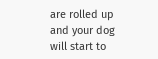are rolled up and your dog will start to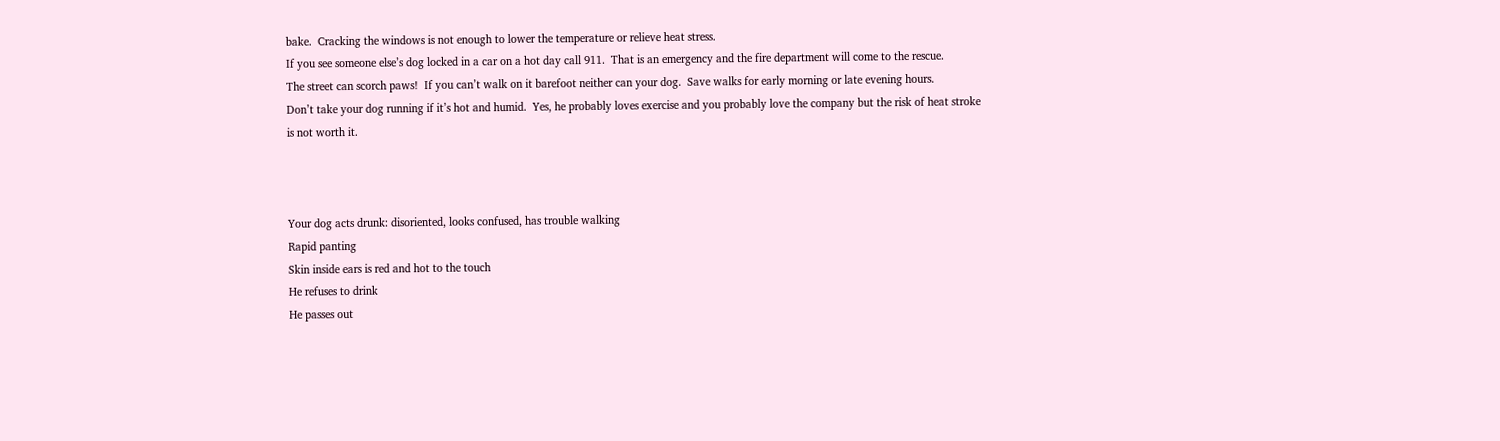bake.  Cracking the windows is not enough to lower the temperature or relieve heat stress.
If you see someone else’s dog locked in a car on a hot day call 911.  That is an emergency and the fire department will come to the rescue.
The street can scorch paws!  If you can’t walk on it barefoot neither can your dog.  Save walks for early morning or late evening hours.
Don’t take your dog running if it’s hot and humid.  Yes, he probably loves exercise and you probably love the company but the risk of heat stroke is not worth it.



Your dog acts drunk: disoriented, looks confused, has trouble walking
Rapid panting
Skin inside ears is red and hot to the touch
He refuses to drink
He passes out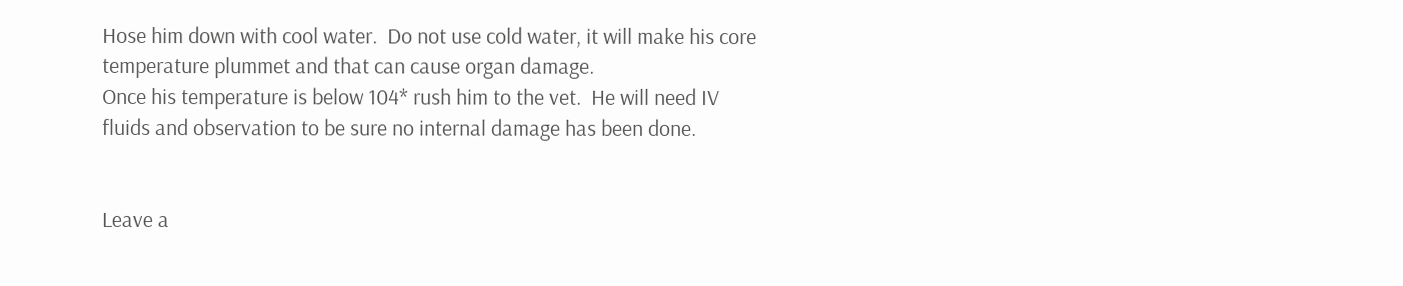Hose him down with cool water.  Do not use cold water, it will make his core temperature plummet and that can cause organ damage.
Once his temperature is below 104* rush him to the vet.  He will need IV fluids and observation to be sure no internal damage has been done.


Leave a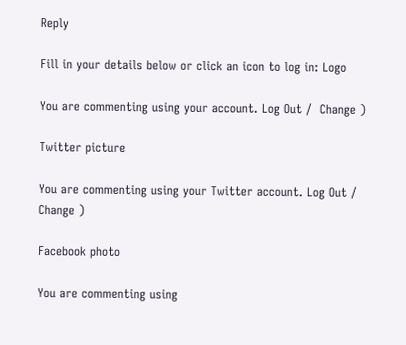Reply

Fill in your details below or click an icon to log in: Logo

You are commenting using your account. Log Out /  Change )

Twitter picture

You are commenting using your Twitter account. Log Out /  Change )

Facebook photo

You are commenting using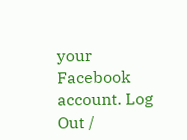your Facebook account. Log Out /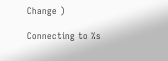Change )

Connecting to %s